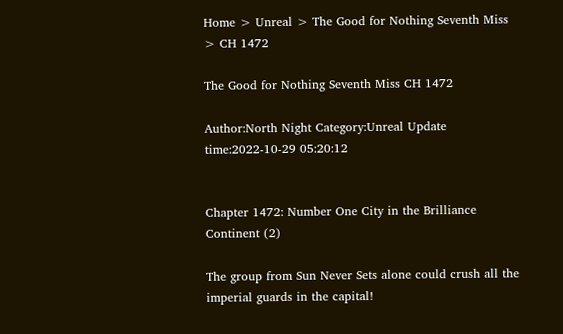Home > Unreal > The Good for Nothing Seventh Miss > CH 1472

The Good for Nothing Seventh Miss CH 1472

Author:North Night Category:Unreal Update time:2022-10-29 05:20:12


Chapter 1472: Number One City in the Brilliance Continent (2)

The group from Sun Never Sets alone could crush all the imperial guards in the capital!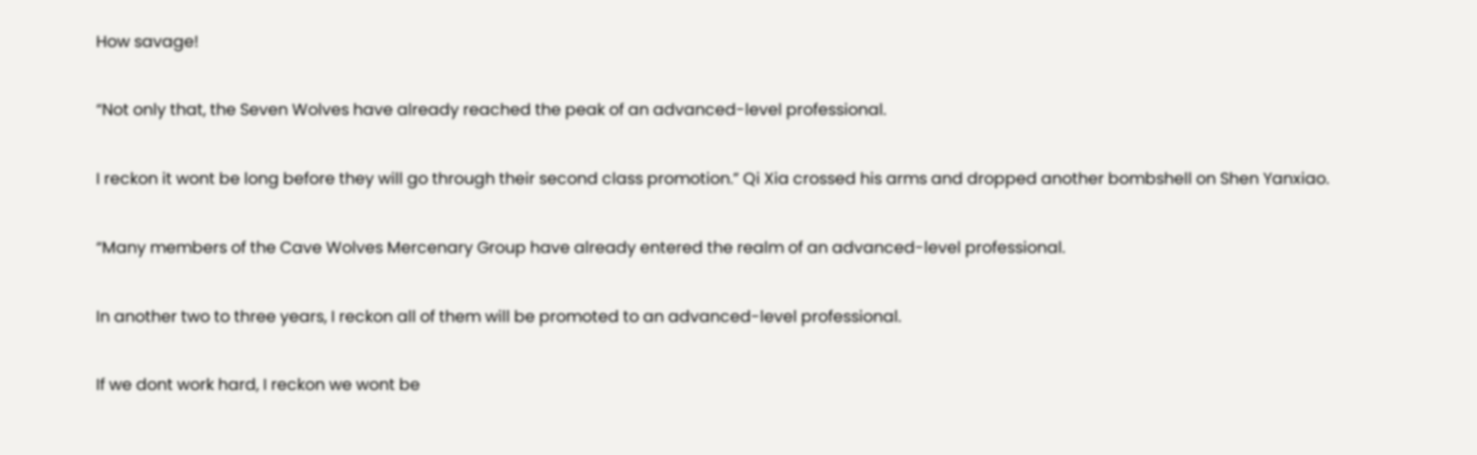How savage!

“Not only that, the Seven Wolves have already reached the peak of an advanced-level professional.

I reckon it wont be long before they will go through their second class promotion.” Qi Xia crossed his arms and dropped another bombshell on Shen Yanxiao.

“Many members of the Cave Wolves Mercenary Group have already entered the realm of an advanced-level professional.

In another two to three years, I reckon all of them will be promoted to an advanced-level professional.

If we dont work hard, I reckon we wont be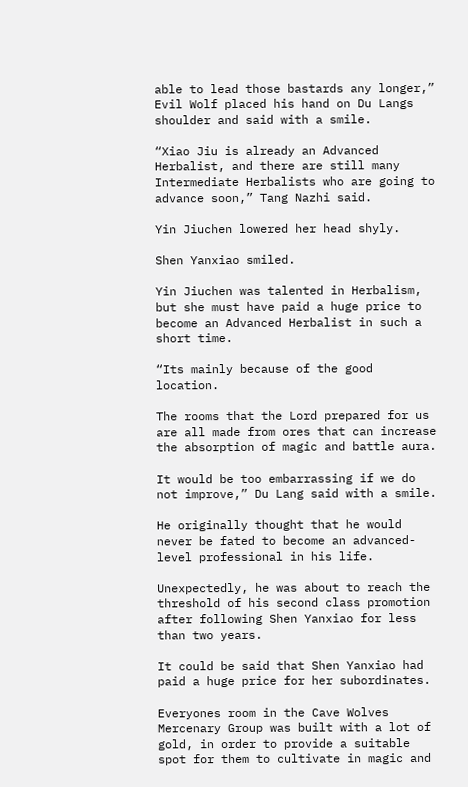able to lead those bastards any longer,” Evil Wolf placed his hand on Du Langs shoulder and said with a smile.

“Xiao Jiu is already an Advanced Herbalist, and there are still many Intermediate Herbalists who are going to advance soon,” Tang Nazhi said.

Yin Jiuchen lowered her head shyly.

Shen Yanxiao smiled.

Yin Jiuchen was talented in Herbalism, but she must have paid a huge price to become an Advanced Herbalist in such a short time.

“Its mainly because of the good location.

The rooms that the Lord prepared for us are all made from ores that can increase the absorption of magic and battle aura.

It would be too embarrassing if we do not improve,” Du Lang said with a smile.

He originally thought that he would never be fated to become an advanced-level professional in his life.

Unexpectedly, he was about to reach the threshold of his second class promotion after following Shen Yanxiao for less than two years.

It could be said that Shen Yanxiao had paid a huge price for her subordinates.

Everyones room in the Cave Wolves Mercenary Group was built with a lot of gold, in order to provide a suitable spot for them to cultivate in magic and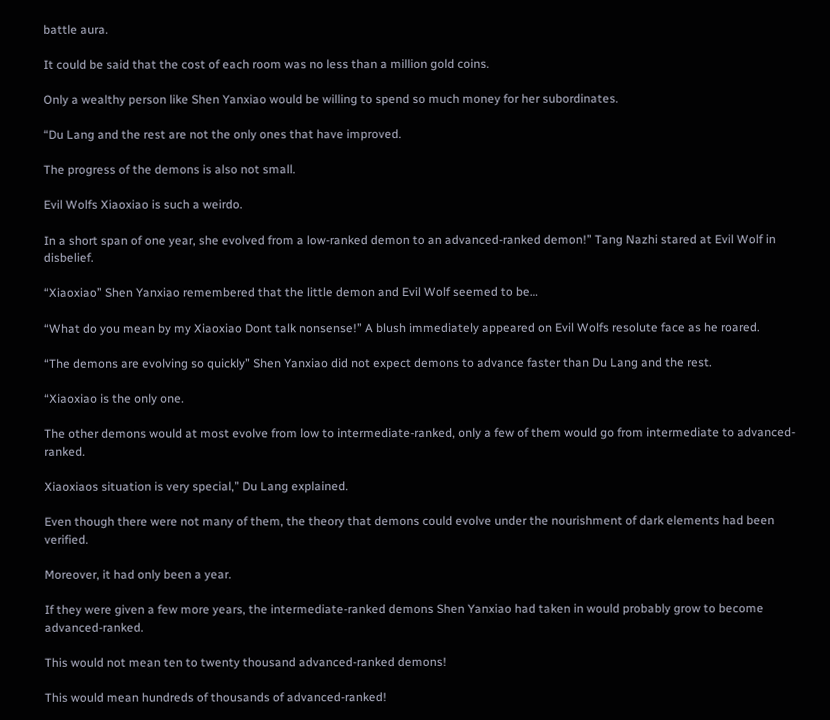battle aura.

It could be said that the cost of each room was no less than a million gold coins.

Only a wealthy person like Shen Yanxiao would be willing to spend so much money for her subordinates.

“Du Lang and the rest are not the only ones that have improved.

The progress of the demons is also not small.

Evil Wolfs Xiaoxiao is such a weirdo.

In a short span of one year, she evolved from a low-ranked demon to an advanced-ranked demon!” Tang Nazhi stared at Evil Wolf in disbelief.

“Xiaoxiao” Shen Yanxiao remembered that the little demon and Evil Wolf seemed to be…

“What do you mean by my Xiaoxiao Dont talk nonsense!” A blush immediately appeared on Evil Wolfs resolute face as he roared.

“The demons are evolving so quickly” Shen Yanxiao did not expect demons to advance faster than Du Lang and the rest.

“Xiaoxiao is the only one.

The other demons would at most evolve from low to intermediate-ranked, only a few of them would go from intermediate to advanced-ranked.

Xiaoxiaos situation is very special,” Du Lang explained.

Even though there were not many of them, the theory that demons could evolve under the nourishment of dark elements had been verified.

Moreover, it had only been a year.

If they were given a few more years, the intermediate-ranked demons Shen Yanxiao had taken in would probably grow to become advanced-ranked.

This would not mean ten to twenty thousand advanced-ranked demons!

This would mean hundreds of thousands of advanced-ranked!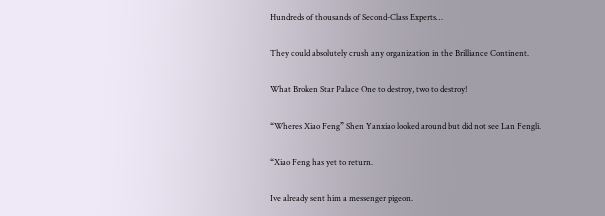Hundreds of thousands of Second-Class Experts…

They could absolutely crush any organization in the Brilliance Continent.

What Broken Star Palace One to destroy, two to destroy!

“Wheres Xiao Feng” Shen Yanxiao looked around but did not see Lan Fengli.

“Xiao Feng has yet to return.

Ive already sent him a messenger pigeon.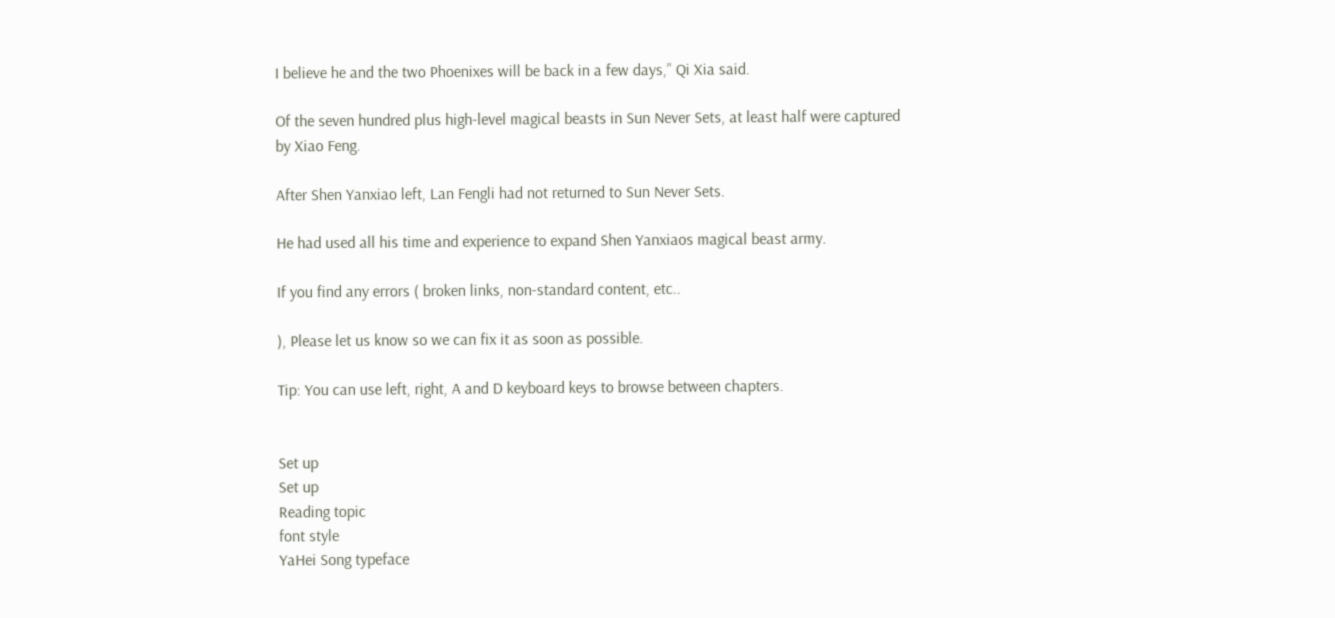I believe he and the two Phoenixes will be back in a few days,” Qi Xia said.

Of the seven hundred plus high-level magical beasts in Sun Never Sets, at least half were captured by Xiao Feng.

After Shen Yanxiao left, Lan Fengli had not returned to Sun Never Sets.

He had used all his time and experience to expand Shen Yanxiaos magical beast army.

If you find any errors ( broken links, non-standard content, etc..

), Please let us know so we can fix it as soon as possible.

Tip: You can use left, right, A and D keyboard keys to browse between chapters.


Set up
Set up
Reading topic
font style
YaHei Song typeface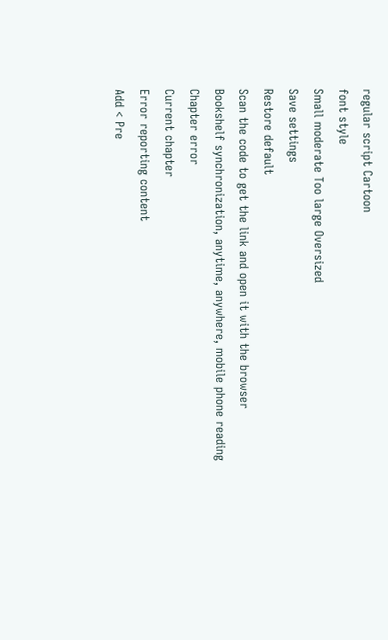regular script Cartoon
font style
Small moderate Too large Oversized
Save settings
Restore default
Scan the code to get the link and open it with the browser
Bookshelf synchronization, anytime, anywhere, mobile phone reading
Chapter error
Current chapter
Error reporting content
Add < Pre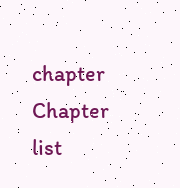chapter Chapter list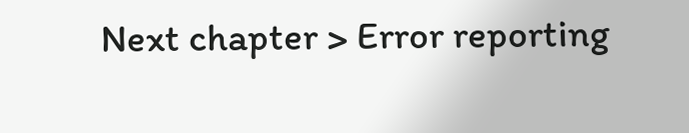Next chapter > Error reporting